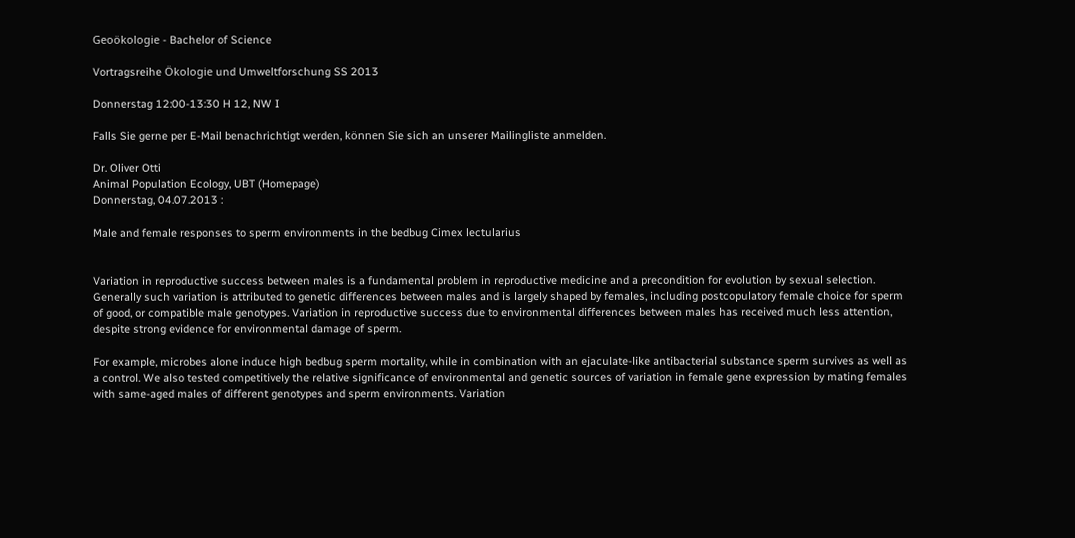Geoökologie - Bachelor of Science

Vortragsreihe Ökologie und Umweltforschung SS 2013

Donnerstag 12:00-13:30 H 12, NW I

Falls Sie gerne per E-Mail benachrichtigt werden, können Sie sich an unserer Mailingliste anmelden.

Dr. Oliver Otti
Animal Population Ecology, UBT (Homepage)
Donnerstag, 04.07.2013 :

Male and female responses to sperm environments in the bedbug Cimex lectularius


Variation in reproductive success between males is a fundamental problem in reproductive medicine and a precondition for evolution by sexual selection. Generally such variation is attributed to genetic differences between males and is largely shaped by females, including postcopulatory female choice for sperm of good, or compatible male genotypes. Variation in reproductive success due to environmental differences between males has received much less attention, despite strong evidence for environmental damage of sperm.

For example, microbes alone induce high bedbug sperm mortality, while in combination with an ejaculate-like antibacterial substance sperm survives as well as a control. We also tested competitively the relative significance of environmental and genetic sources of variation in female gene expression by mating females with same-aged males of different genotypes and sperm environments. Variation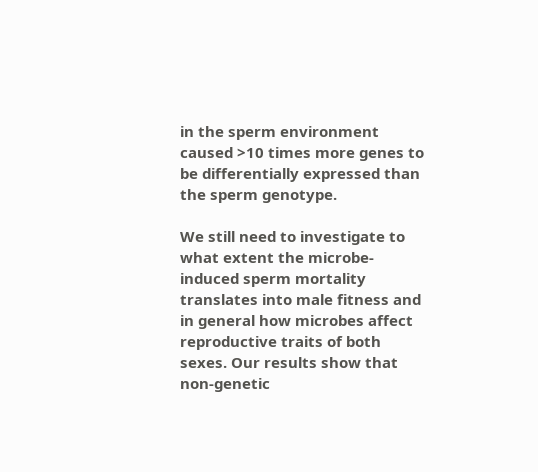in the sperm environment caused >10 times more genes to be differentially expressed than the sperm genotype.

We still need to investigate to what extent the microbe-induced sperm mortality translates into male fitness and in general how microbes affect reproductive traits of both sexes. Our results show that non-genetic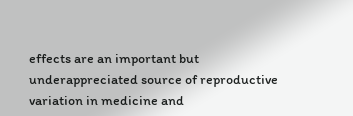effects are an important but underappreciated source of reproductive variation in medicine and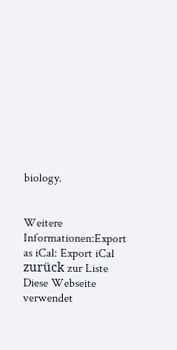biology.


Weitere Informationen:Export as iCal: Export iCal
zurück zur Liste
Diese Webseite verwendet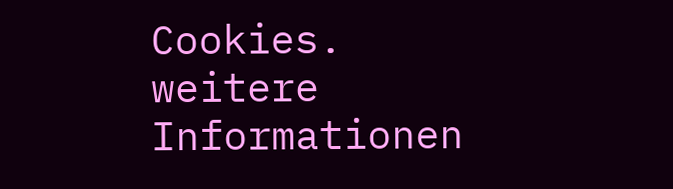Cookies. weitere Informationen